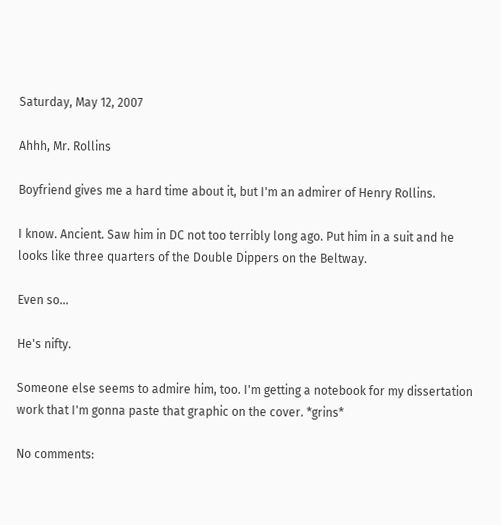Saturday, May 12, 2007

Ahhh, Mr. Rollins

Boyfriend gives me a hard time about it, but I'm an admirer of Henry Rollins.

I know. Ancient. Saw him in DC not too terribly long ago. Put him in a suit and he looks like three quarters of the Double Dippers on the Beltway.

Even so...

He's nifty.

Someone else seems to admire him, too. I'm getting a notebook for my dissertation work that I'm gonna paste that graphic on the cover. *grins*

No comments: